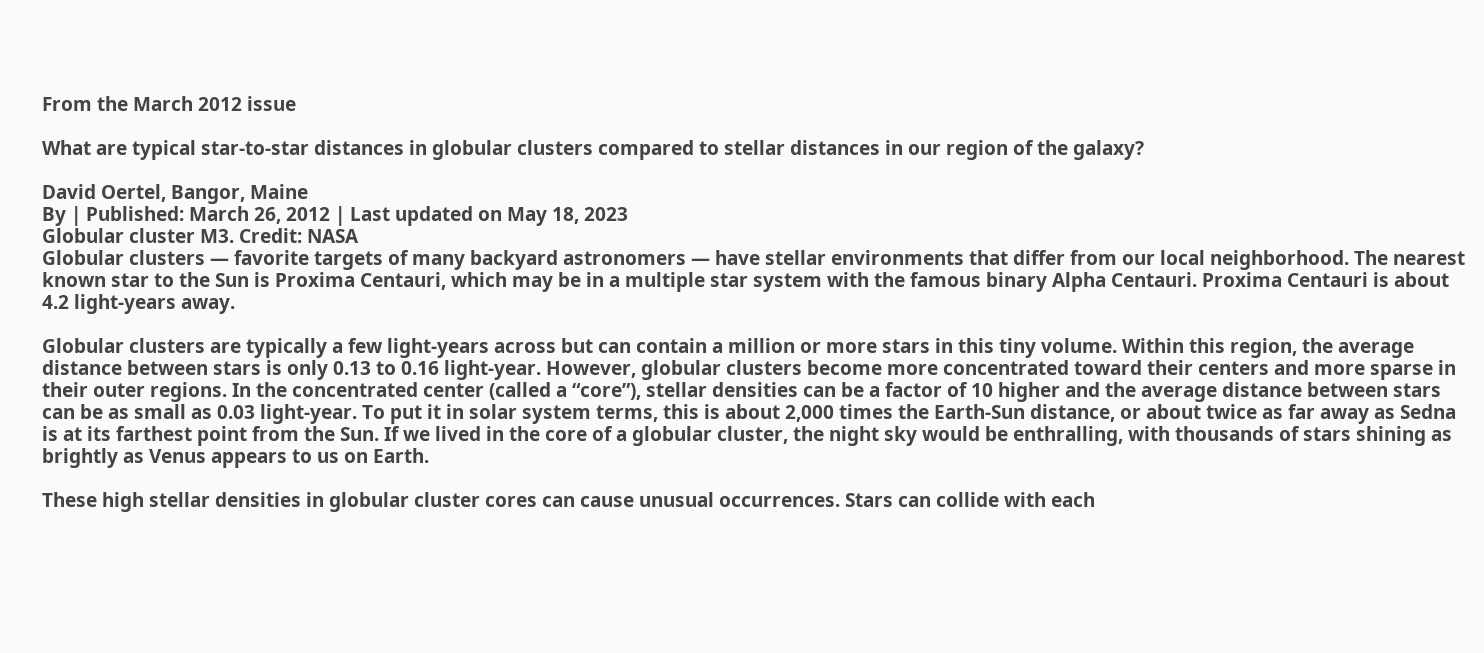From the March 2012 issue

What are typical star-to-star distances in globular clusters compared to stellar distances in our region of the galaxy?

David Oertel, Bangor, Maine
By | Published: March 26, 2012 | Last updated on May 18, 2023
Globular cluster M3. Credit: NASA
Globular clusters — favorite targets of many backyard astronomers — have stellar environments that differ from our local neighborhood. The nearest known star to the Sun is Proxima Centauri, which may be in a multiple star system with the famous binary Alpha Centauri. Proxima Centauri is about 4.2 light-years away.

Globular clusters are typically a few light-years across but can contain a million or more stars in this tiny volume. Within this region, the average distance between stars is only 0.13 to 0.16 light-year. However, globular clusters become more concentrated toward their centers and more sparse in their outer regions. In the concentrated center (called a “core”), stellar densities can be a factor of 10 higher and the average distance between stars can be as small as 0.03 light-year. To put it in solar system terms, this is about 2,000 times the Earth-Sun distance, or about twice as far away as Sedna is at its farthest point from the Sun. If we lived in the core of a globular cluster, the night sky would be enthralling, with thousands of stars shining as brightly as Venus appears to us on Earth.

These high stellar densities in globular cluster cores can cause unusual occurrences. Stars can collide with each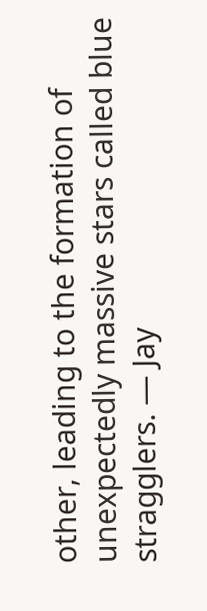other, leading to the formation of unexpectedly massive stars called blue stragglers. — Jay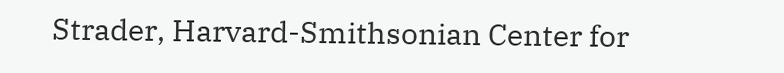Strader, Harvard-Smithsonian Center for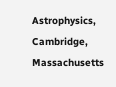Astrophysics, Cambridge, Massachusetts